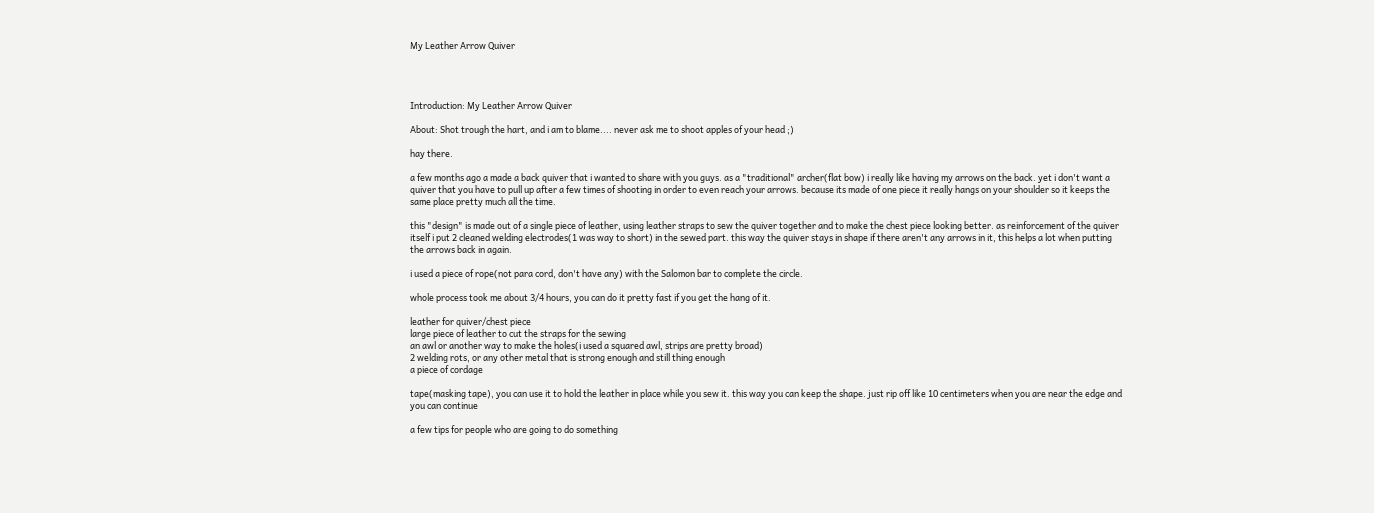My Leather Arrow Quiver




Introduction: My Leather Arrow Quiver

About: Shot trough the hart, and i am to blame.... never ask me to shoot apples of your head ;)

hay there.

a few months ago a made a back quiver that i wanted to share with you guys. as a "traditional" archer(flat bow) i really like having my arrows on the back. yet i don't want a quiver that you have to pull up after a few times of shooting in order to even reach your arrows. because its made of one piece it really hangs on your shoulder so it keeps the same place pretty much all the time.

this "design" is made out of a single piece of leather, using leather straps to sew the quiver together and to make the chest piece looking better. as reinforcement of the quiver itself i put 2 cleaned welding electrodes(1 was way to short) in the sewed part. this way the quiver stays in shape if there aren't any arrows in it, this helps a lot when putting the arrows back in again.

i used a piece of rope(not para cord, don't have any) with the Salomon bar to complete the circle.

whole process took me about 3/4 hours, you can do it pretty fast if you get the hang of it.

leather for quiver/chest piece
large piece of leather to cut the straps for the sewing
an awl or another way to make the holes(i used a squared awl, strips are pretty broad)
2 welding rots, or any other metal that is strong enough and still thing enough
a piece of cordage

tape(masking tape), you can use it to hold the leather in place while you sew it. this way you can keep the shape. just rip off like 10 centimeters when you are near the edge and you can continue

a few tips for people who are going to do something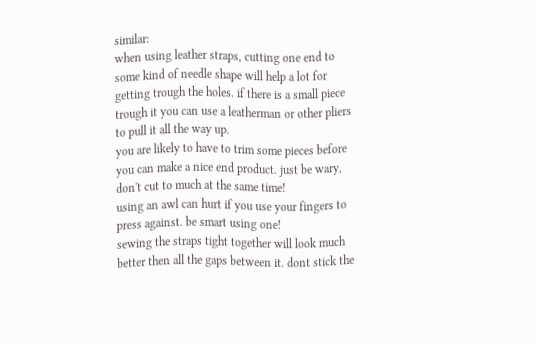similar:
when using leather straps, cutting one end to some kind of needle shape will help a lot for getting trough the holes. if there is a small piece trough it you can use a leatherman or other pliers to pull it all the way up.
you are likely to have to trim some pieces before you can make a nice end product. just be wary, don't cut to much at the same time!
using an awl can hurt if you use your fingers to press against. be smart using one!
sewing the straps tight together will look much better then all the gaps between it. dont stick the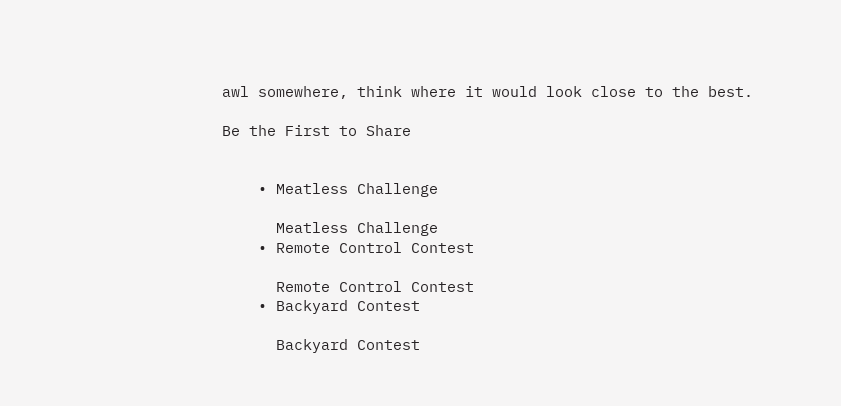awl somewhere, think where it would look close to the best.

Be the First to Share


    • Meatless Challenge

      Meatless Challenge
    • Remote Control Contest

      Remote Control Contest
    • Backyard Contest

      Backyard Contest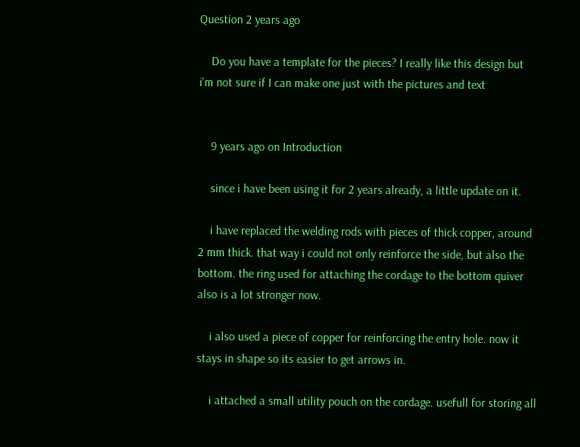Question 2 years ago

    Do you have a template for the pieces? I really like this design but i'm not sure if I can make one just with the pictures and text


    9 years ago on Introduction

    since i have been using it for 2 years already, a little update on it.

    i have replaced the welding rods with pieces of thick copper, around 2 mm thick. that way i could not only reinforce the side, but also the bottom. the ring used for attaching the cordage to the bottom quiver also is a lot stronger now.

    i also used a piece of copper for reinforcing the entry hole. now it stays in shape so its easier to get arrows in.

    i attached a small utility pouch on the cordage. usefull for storing all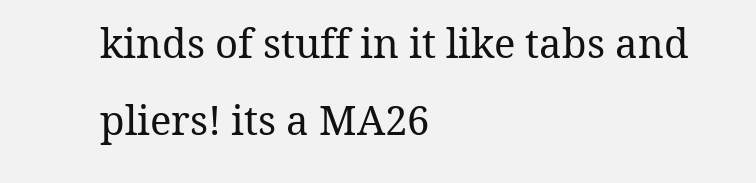kinds of stuff in it like tabs and pliers! its a MA26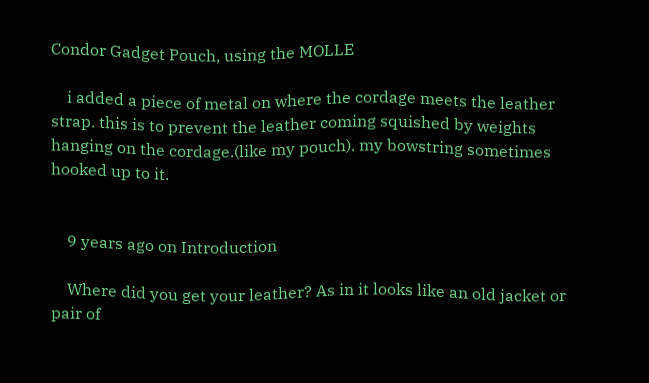Condor Gadget Pouch, using the MOLLE

    i added a piece of metal on where the cordage meets the leather strap. this is to prevent the leather coming squished by weights hanging on the cordage.(like my pouch). my bowstring sometimes hooked up to it.


    9 years ago on Introduction

    Where did you get your leather? As in it looks like an old jacket or pair of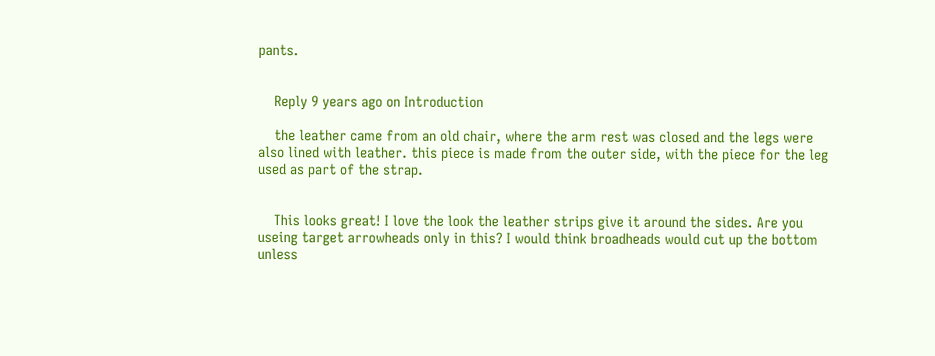pants.


    Reply 9 years ago on Introduction

    the leather came from an old chair, where the arm rest was closed and the legs were also lined with leather. this piece is made from the outer side, with the piece for the leg used as part of the strap.


    This looks great! I love the look the leather strips give it around the sides. Are you useing target arrowheads only in this? I would think broadheads would cut up the bottom unless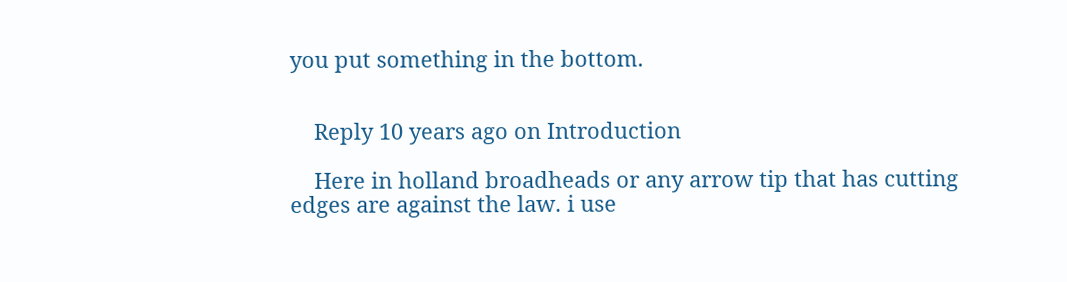you put something in the bottom.


    Reply 10 years ago on Introduction

    Here in holland broadheads or any arrow tip that has cutting edges are against the law. i use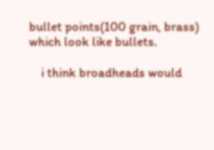bullet points(100 grain, brass) which look like bullets.

    i think broadheads would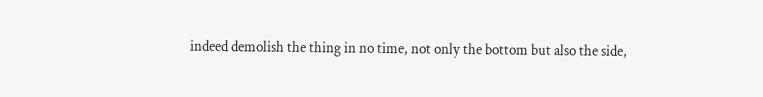indeed demolish the thing in no time, not only the bottom but also the side,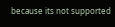because its not supported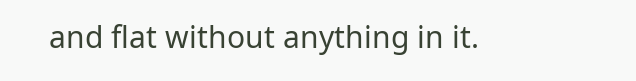and flat without anything in it.